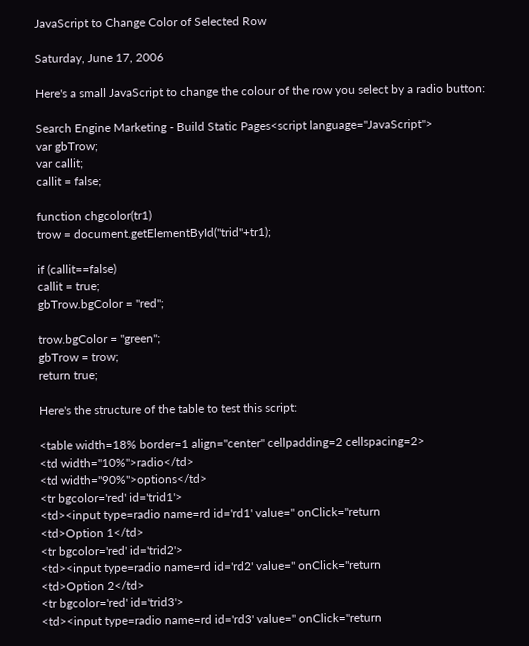JavaScript to Change Color of Selected Row

Saturday, June 17, 2006

Here's a small JavaScript to change the colour of the row you select by a radio button:

Search Engine Marketing - Build Static Pages<script language="JavaScript">
var gbTrow;
var callit;
callit = false;

function chgcolor(tr1)
trow = document.getElementById("trid"+tr1);

if (callit==false)
callit = true;
gbTrow.bgColor = "red";

trow.bgColor = "green";
gbTrow = trow;
return true;

Here's the structure of the table to test this script:

<table width=18% border=1 align="center" cellpadding=2 cellspacing=2>
<td width="10%">radio</td>
<td width="90%">options</td>
<tr bgcolor='red' id='trid1'>
<td><input type=radio name=rd id='rd1' value='' onClick="return
<td>Option 1</td>
<tr bgcolor='red' id='trid2'>
<td><input type=radio name=rd id='rd2' value='' onClick="return
<td>Option 2</td>
<tr bgcolor='red' id='trid3'>
<td><input type=radio name=rd id='rd3' value='' onClick="return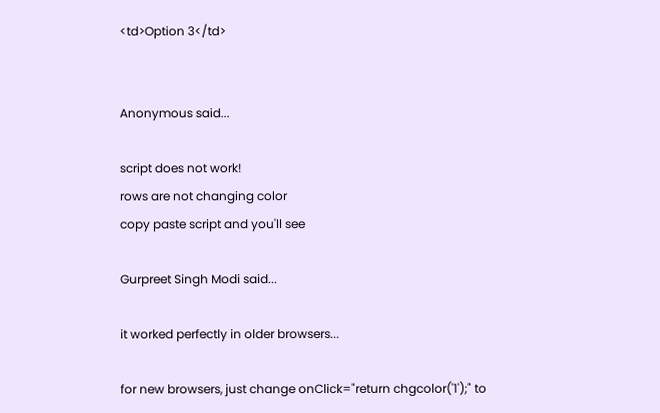<td>Option 3</td>


Anonymous said...

script does not work!
rows are not changing color
copy paste script and you'll see

Gurpreet Singh Modi said...

it worked perfectly in older browsers...

for new browsers, just change onClick="return chgcolor('1');" to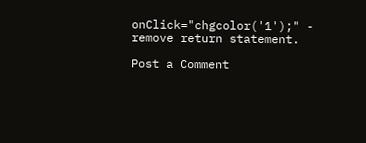onClick="chgcolor('1');" - remove return statement.

Post a Comment